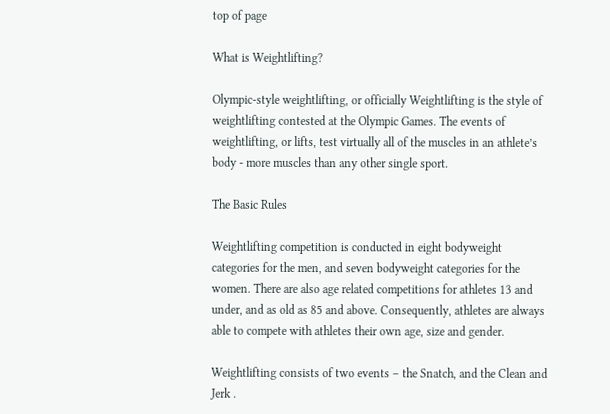top of page

What is Weightlifting?

Olympic-style weightlifting, or officially Weightlifting is the style of weightlifting contested at the Olympic Games. The events of weightlifting, or lifts, test virtually all of the muscles in an athlete’s body - more muscles than any other single sport.

The Basic Rules

Weightlifting competition is conducted in eight bodyweight categories for the men, and seven bodyweight categories for the women. There are also age related competitions for athletes 13 and under, and as old as 85 and above. Consequently, athletes are always able to compete with athletes their own age, size and gender.

Weightlifting consists of two events – the Snatch, and the Clean and Jerk .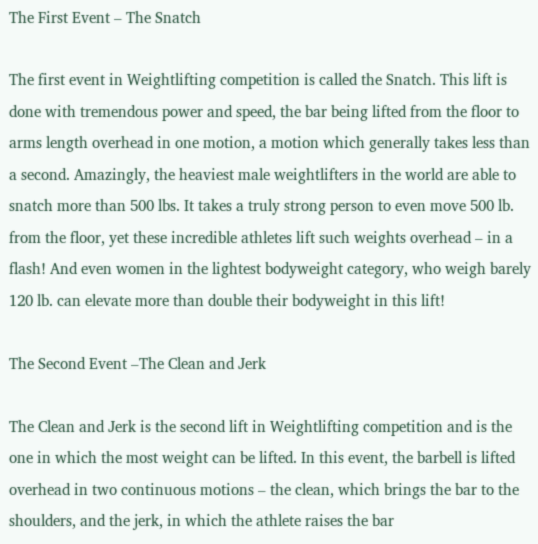The First Event – The Snatch

The first event in Weightlifting competition is called the Snatch. This lift is done with tremendous power and speed, the bar being lifted from the floor to arms length overhead in one motion, a motion which generally takes less than a second. Amazingly, the heaviest male weightlifters in the world are able to snatch more than 500 lbs. It takes a truly strong person to even move 500 lb. from the floor, yet these incredible athletes lift such weights overhead – in a flash! And even women in the lightest bodyweight category, who weigh barely 120 lb. can elevate more than double their bodyweight in this lift!

The Second Event –The Clean and Jerk

The Clean and Jerk is the second lift in Weightlifting competition and is the one in which the most weight can be lifted. In this event, the barbell is lifted overhead in two continuous motions – the clean, which brings the bar to the shoulders, and the jerk, in which the athlete raises the bar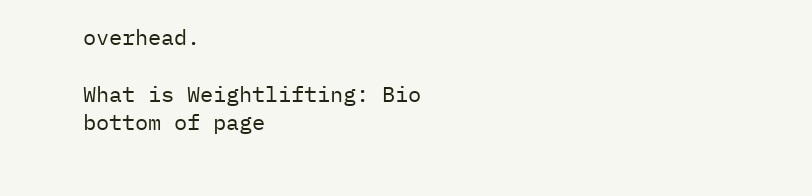overhead.

What is Weightlifting: Bio
bottom of page